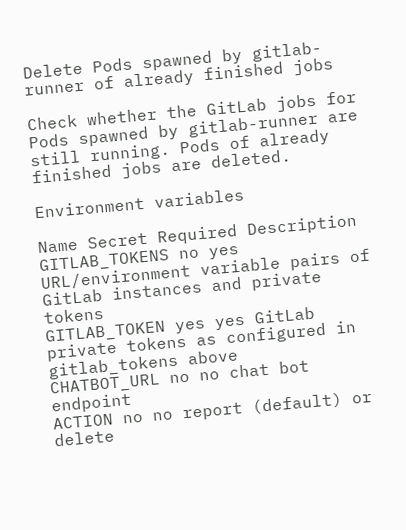Delete Pods spawned by gitlab-runner of already finished jobs

Check whether the GitLab jobs for Pods spawned by gitlab-runner are still running. Pods of already finished jobs are deleted.

Environment variables

Name Secret Required Description
GITLAB_TOKENS no yes URL/environment variable pairs of GitLab instances and private tokens
GITLAB_TOKEN yes yes GitLab private tokens as configured in gitlab_tokens above
CHATBOT_URL no no chat bot endpoint
ACTION no no report (default) or delete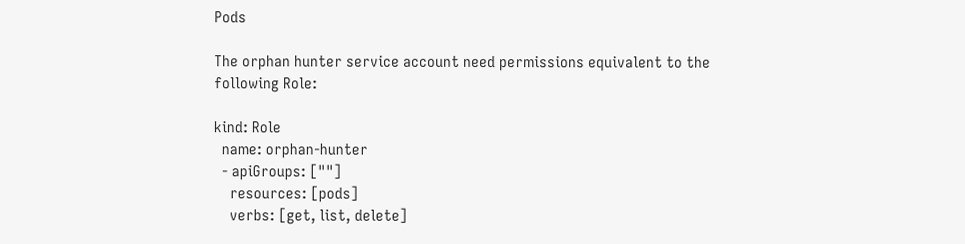Pods

The orphan hunter service account need permissions equivalent to the following Role:

kind: Role
  name: orphan-hunter
  - apiGroups: [""]
    resources: [pods]
    verbs: [get, list, delete]